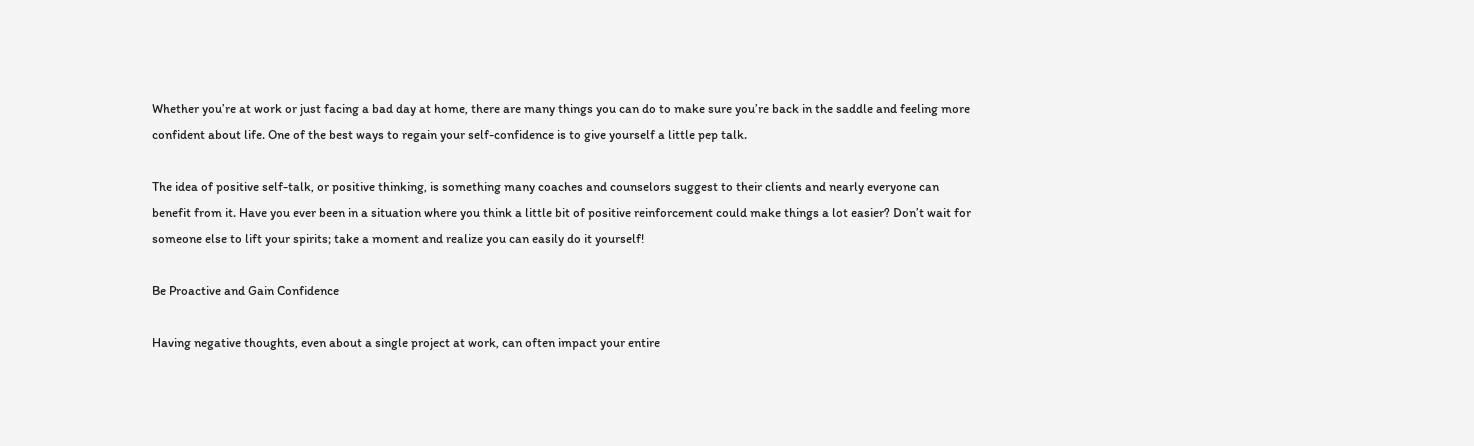Whether you’re at work or just facing a bad day at home, there are many things you can do to make sure you’re back in the saddle and feeling more confident about life. One of the best ways to regain your self-confidence is to give yourself a little pep talk.

The idea of positive self-talk, or positive thinking, is something many coaches and counselors suggest to their clients and nearly everyone can benefit from it. Have you ever been in a situation where you think a little bit of positive reinforcement could make things a lot easier? Don’t wait for someone else to lift your spirits; take a moment and realize you can easily do it yourself!

Be Proactive and Gain Confidence

Having negative thoughts, even about a single project at work, can often impact your entire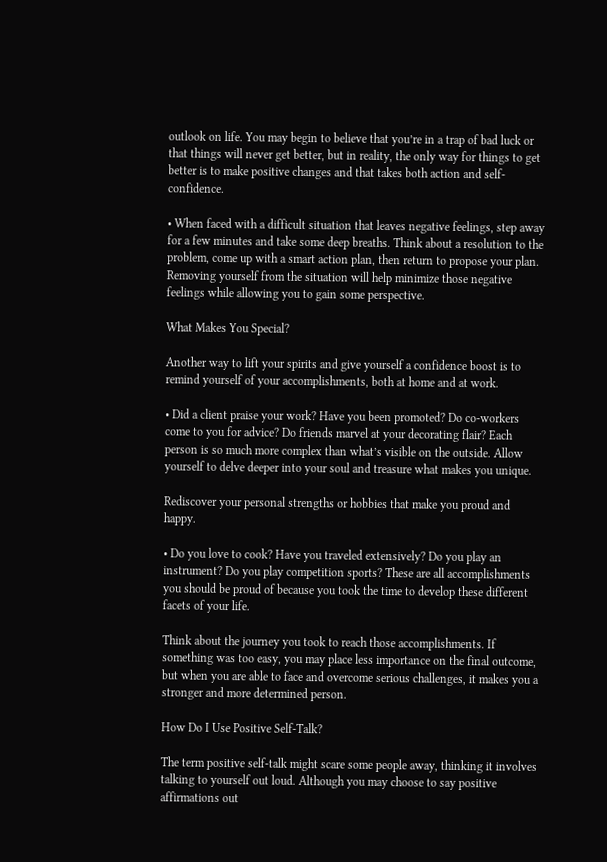outlook on life. You may begin to believe that you’re in a trap of bad luck or that things will never get better, but in reality, the only way for things to get better is to make positive changes and that takes both action and self-confidence.

• When faced with a difficult situation that leaves negative feelings, step away for a few minutes and take some deep breaths. Think about a resolution to the problem, come up with a smart action plan, then return to propose your plan. Removing yourself from the situation will help minimize those negative feelings while allowing you to gain some perspective.

What Makes You Special?

Another way to lift your spirits and give yourself a confidence boost is to remind yourself of your accomplishments, both at home and at work.

• Did a client praise your work? Have you been promoted? Do co-workers come to you for advice? Do friends marvel at your decorating flair? Each person is so much more complex than what’s visible on the outside. Allow yourself to delve deeper into your soul and treasure what makes you unique.

Rediscover your personal strengths or hobbies that make you proud and happy.

• Do you love to cook? Have you traveled extensively? Do you play an instrument? Do you play competition sports? These are all accomplishments you should be proud of because you took the time to develop these different facets of your life.

Think about the journey you took to reach those accomplishments. If something was too easy, you may place less importance on the final outcome, but when you are able to face and overcome serious challenges, it makes you a stronger and more determined person.

How Do I Use Positive Self-Talk?

The term positive self-talk might scare some people away, thinking it involves talking to yourself out loud. Although you may choose to say positive affirmations out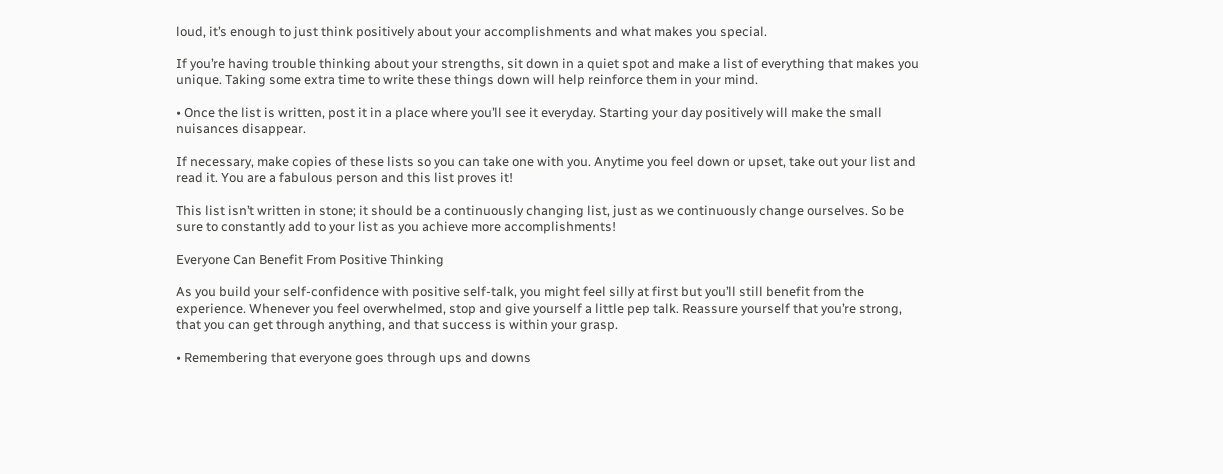loud, it’s enough to just think positively about your accomplishments and what makes you special.

If you’re having trouble thinking about your strengths, sit down in a quiet spot and make a list of everything that makes you unique. Taking some extra time to write these things down will help reinforce them in your mind.

• Once the list is written, post it in a place where you’ll see it everyday. Starting your day positively will make the small nuisances disappear.

If necessary, make copies of these lists so you can take one with you. Anytime you feel down or upset, take out your list and read it. You are a fabulous person and this list proves it!

This list isn’t written in stone; it should be a continuously changing list, just as we continuously change ourselves. So be sure to constantly add to your list as you achieve more accomplishments!

Everyone Can Benefit From Positive Thinking

As you build your self-confidence with positive self-talk, you might feel silly at first but you’ll still benefit from the experience. Whenever you feel overwhelmed, stop and give yourself a little pep talk. Reassure yourself that you’re strong, that you can get through anything, and that success is within your grasp.

• Remembering that everyone goes through ups and downs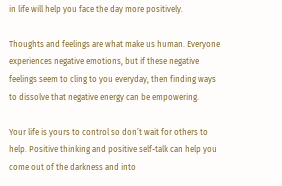in life will help you face the day more positively.

Thoughts and feelings are what make us human. Everyone experiences negative emotions, but if these negative feelings seem to cling to you everyday, then finding ways to dissolve that negative energy can be empowering.

Your life is yours to control so don’t wait for others to help. Positive thinking and positive self-talk can help you come out of the darkness and into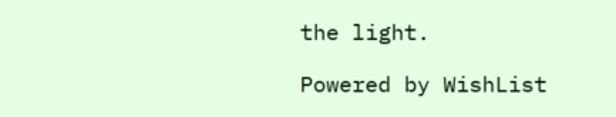the light.

Powered by WishList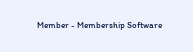Member - Membership Software